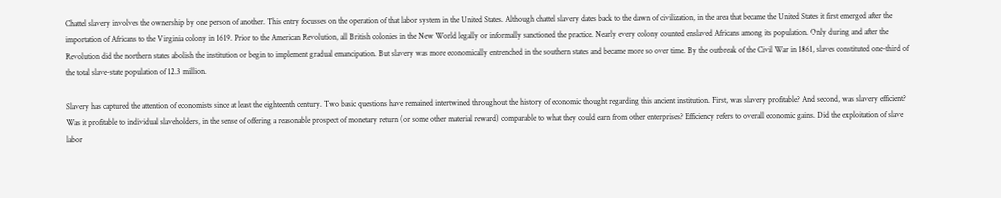Chattel slavery involves the ownership by one person of another. This entry focusses on the operation of that labor system in the United States. Although chattel slavery dates back to the dawn of civilization, in the area that became the United States it first emerged after the importation of Africans to the Virginia colony in 1619. Prior to the American Revolution, all British colonies in the New World legally or informally sanctioned the practice. Nearly every colony counted enslaved Africans among its population. Only during and after the Revolution did the northern states abolish the institution or begin to implement gradual emancipation. But slavery was more economically entrenched in the southern states and became more so over time. By the outbreak of the Civil War in 1861, slaves constituted one-third of the total slave-state population of 12.3 million.

Slavery has captured the attention of economists since at least the eighteenth century. Two basic questions have remained intertwined throughout the history of economic thought regarding this ancient institution. First, was slavery profitable? And second, was slavery efficient? Was it profitable to individual slaveholders, in the sense of offering a reasonable prospect of monetary return (or some other material reward) comparable to what they could earn from other enterprises? Efficiency refers to overall economic gains. Did the exploitation of slave labor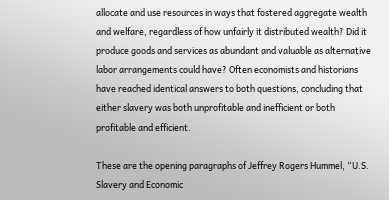allocate and use resources in ways that fostered aggregate wealth and welfare, regardless of how unfairly it distributed wealth? Did it produce goods and services as abundant and valuable as alternative labor arrangements could have? Often economists and historians have reached identical answers to both questions, concluding that either slavery was both unprofitable and inefficient or both profitable and efficient.

These are the opening paragraphs of Jeffrey Rogers Hummel, “U.S. Slavery and Economic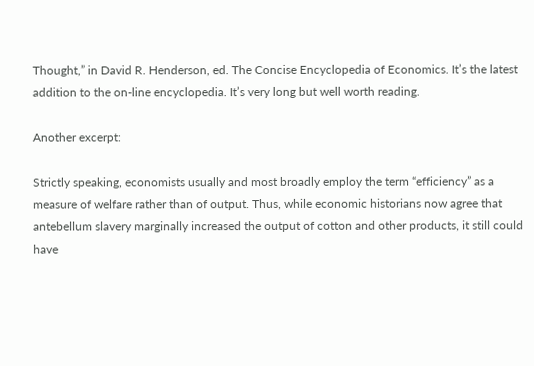Thought,” in David R. Henderson, ed. The Concise Encyclopedia of Economics. It’s the latest addition to the on-line encyclopedia. It’s very long but well worth reading.

Another excerpt:

Strictly speaking, economists usually and most broadly employ the term “efficiency” as a measure of welfare rather than of output. Thus, while economic historians now agree that antebellum slavery marginally increased the output of cotton and other products, it still could have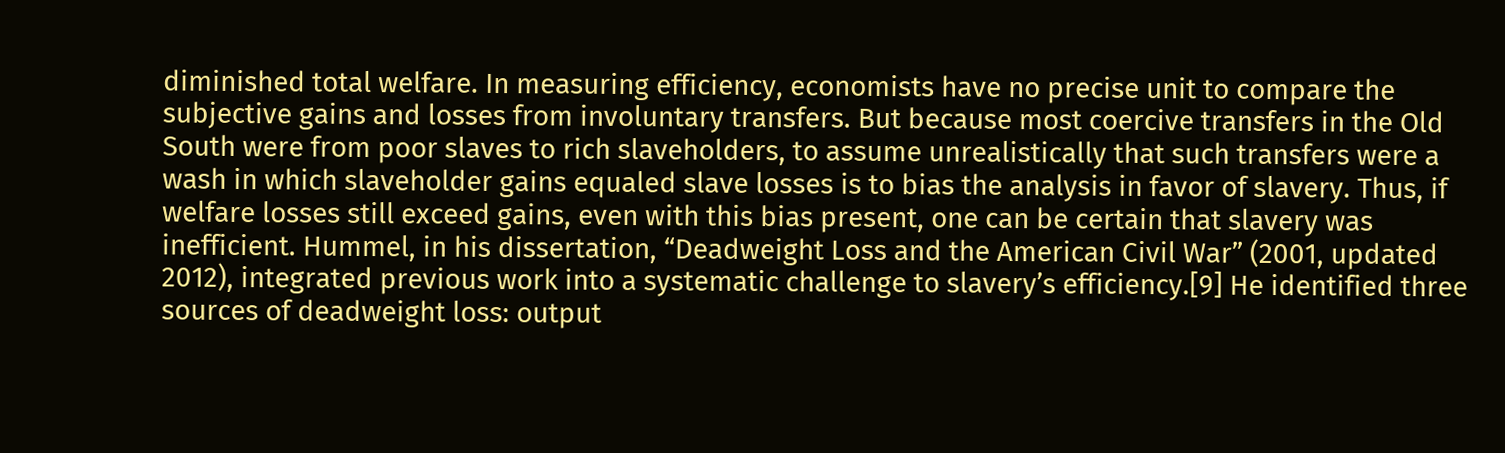diminished total welfare. In measuring efficiency, economists have no precise unit to compare the subjective gains and losses from involuntary transfers. But because most coercive transfers in the Old South were from poor slaves to rich slaveholders, to assume unrealistically that such transfers were a wash in which slaveholder gains equaled slave losses is to bias the analysis in favor of slavery. Thus, if welfare losses still exceed gains, even with this bias present, one can be certain that slavery was inefficient. Hummel, in his dissertation, “Deadweight Loss and the American Civil War” (2001, updated 2012), integrated previous work into a systematic challenge to slavery’s efficiency.[9] He identified three sources of deadweight loss: output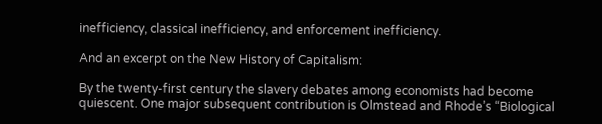inefficiency, classical inefficiency, and enforcement inefficiency.

And an excerpt on the New History of Capitalism:

By the twenty-first century the slavery debates among economists had become quiescent. One major subsequent contribution is Olmstead and Rhode’s “Biological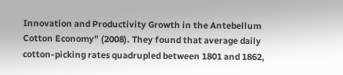Innovation and Productivity Growth in the Antebellum Cotton Economy” (2008). They found that average daily cotton-picking rates quadrupled between 1801 and 1862,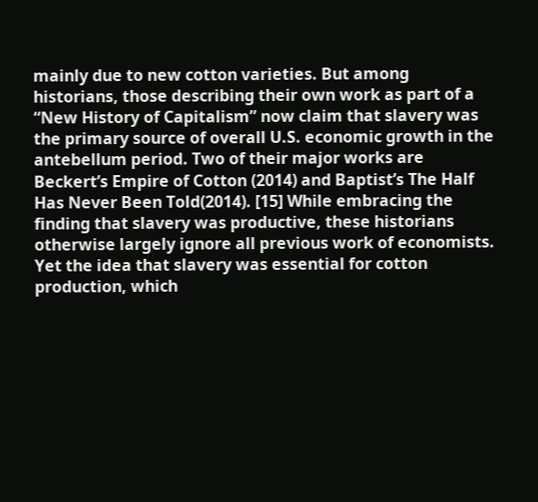mainly due to new cotton varieties. But among historians, those describing their own work as part of a “New History of Capitalism” now claim that slavery was the primary source of overall U.S. economic growth in the antebellum period. Two of their major works are Beckert’s Empire of Cotton (2014) and Baptist’s The Half Has Never Been Told(2014). [15] While embracing the finding that slavery was productive, these historians otherwise largely ignore all previous work of economists. Yet the idea that slavery was essential for cotton production, which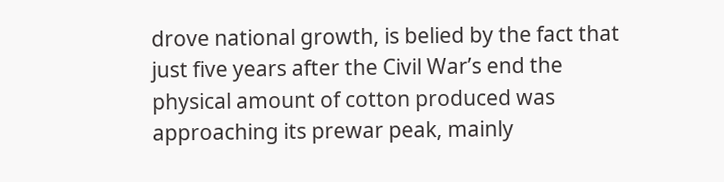drove national growth, is belied by the fact that just five years after the Civil War’s end the physical amount of cotton produced was approaching its prewar peak, mainly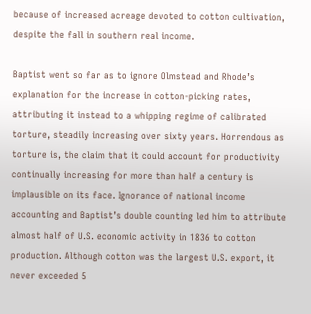because of increased acreage devoted to cotton cultivation, despite the fall in southern real income.

Baptist went so far as to ignore Olmstead and Rhode’s explanation for the increase in cotton-picking rates, attributing it instead to a whipping regime of calibrated torture, steadily increasing over sixty years. Horrendous as torture is, the claim that it could account for productivity continually increasing for more than half a century is implausible on its face. Ignorance of national income accounting and Baptist’s double counting led him to attribute almost half of U.S. economic activity in 1836 to cotton production. Although cotton was the largest U.S. export, it never exceeded 5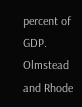percent of GDP. Olmstead and Rhode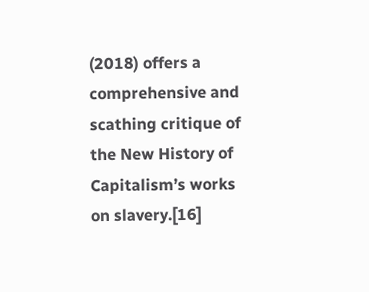(2018) offers a comprehensive and scathing critique of the New History of Capitalism’s works on slavery.[16]